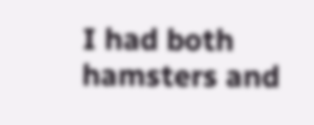I had both hamsters and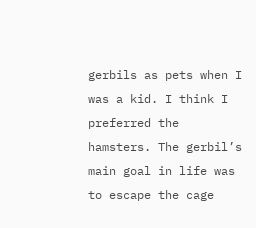gerbils as pets when I was a kid. I think I preferred the hamsters. The gerbil’s main goal in life was to escape the cage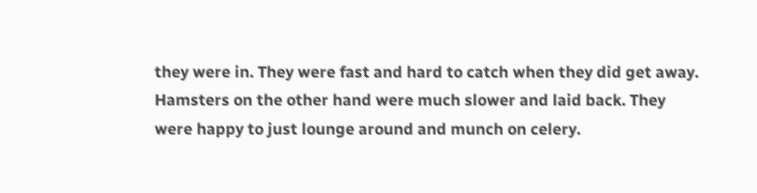they were in. They were fast and hard to catch when they did get away. Hamsters on the other hand were much slower and laid back. They were happy to just lounge around and munch on celery.